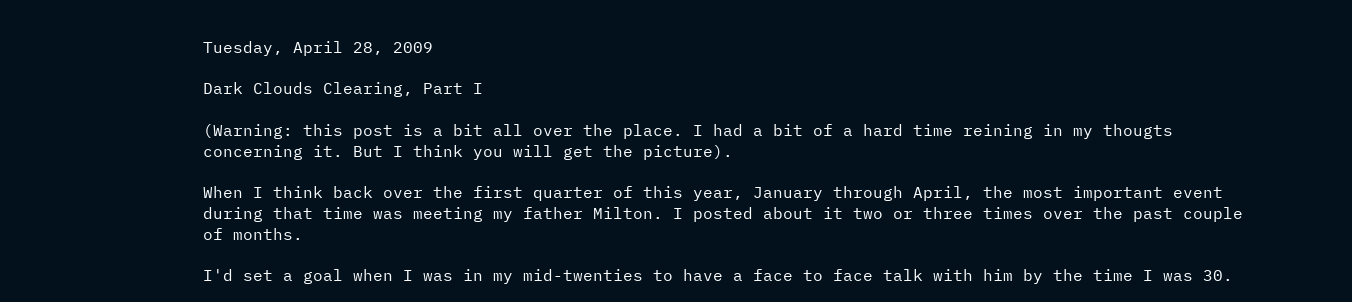Tuesday, April 28, 2009

Dark Clouds Clearing, Part I

(Warning: this post is a bit all over the place. I had a bit of a hard time reining in my thougts concerning it. But I think you will get the picture).

When I think back over the first quarter of this year, January through April, the most important event during that time was meeting my father Milton. I posted about it two or three times over the past couple of months.

I'd set a goal when I was in my mid-twenties to have a face to face talk with him by the time I was 30.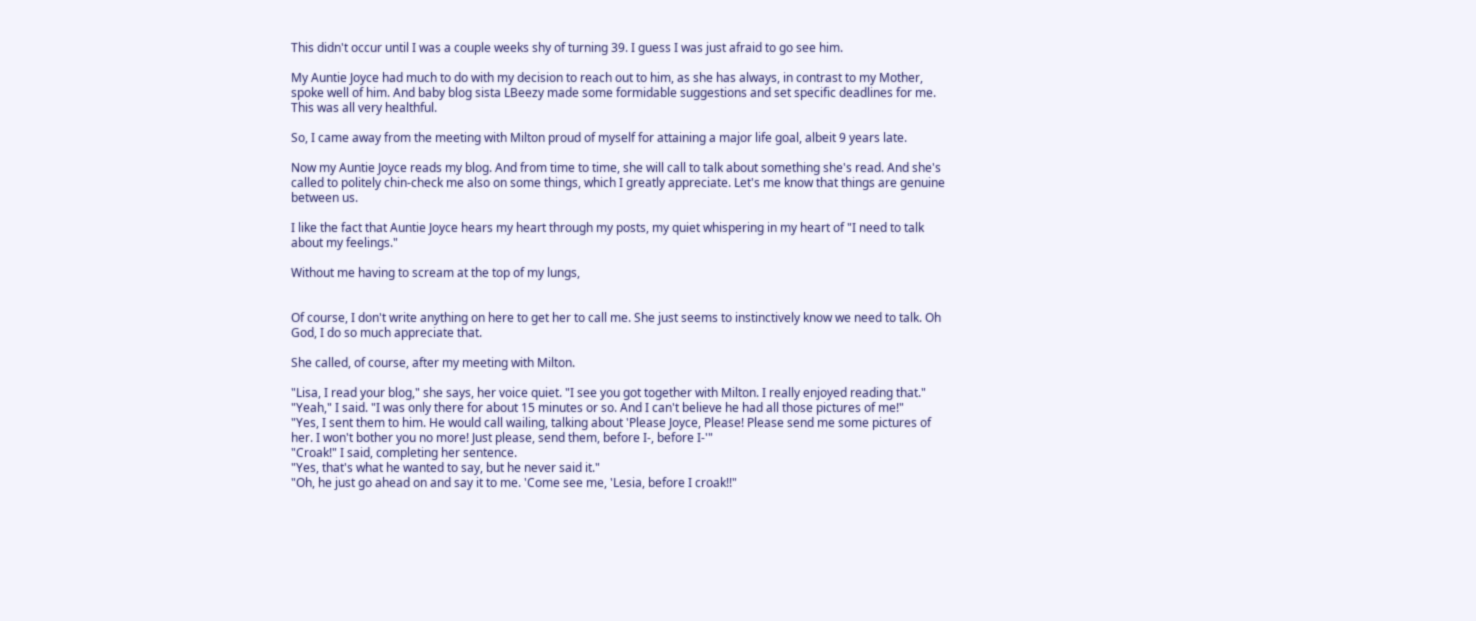This didn't occur until I was a couple weeks shy of turning 39. I guess I was just afraid to go see him.

My Auntie Joyce had much to do with my decision to reach out to him, as she has always, in contrast to my Mother, spoke well of him. And baby blog sista LBeezy made some formidable suggestions and set specific deadlines for me. This was all very healthful.

So, I came away from the meeting with Milton proud of myself for attaining a major life goal, albeit 9 years late.

Now my Auntie Joyce reads my blog. And from time to time, she will call to talk about something she's read. And she's called to politely chin-check me also on some things, which I greatly appreciate. Let's me know that things are genuine between us.

I like the fact that Auntie Joyce hears my heart through my posts, my quiet whispering in my heart of "I need to talk about my feelings."

Without me having to scream at the top of my lungs,


Of course, I don't write anything on here to get her to call me. She just seems to instinctively know we need to talk. Oh God, I do so much appreciate that.

She called, of course, after my meeting with Milton.

"Lisa, I read your blog," she says, her voice quiet. "I see you got together with Milton. I really enjoyed reading that."
"Yeah," I said. "I was only there for about 15 minutes or so. And I can't believe he had all those pictures of me!"
"Yes, I sent them to him. He would call wailing, talking about 'Please Joyce, Please! Please send me some pictures of her. I won't bother you no more! Just please, send them, before I-, before I-'"
"Croak!" I said, completing her sentence.
"Yes, that's what he wanted to say, but he never said it."
"Oh, he just go ahead on and say it to me. 'Come see me, 'Lesia, before I croak!!"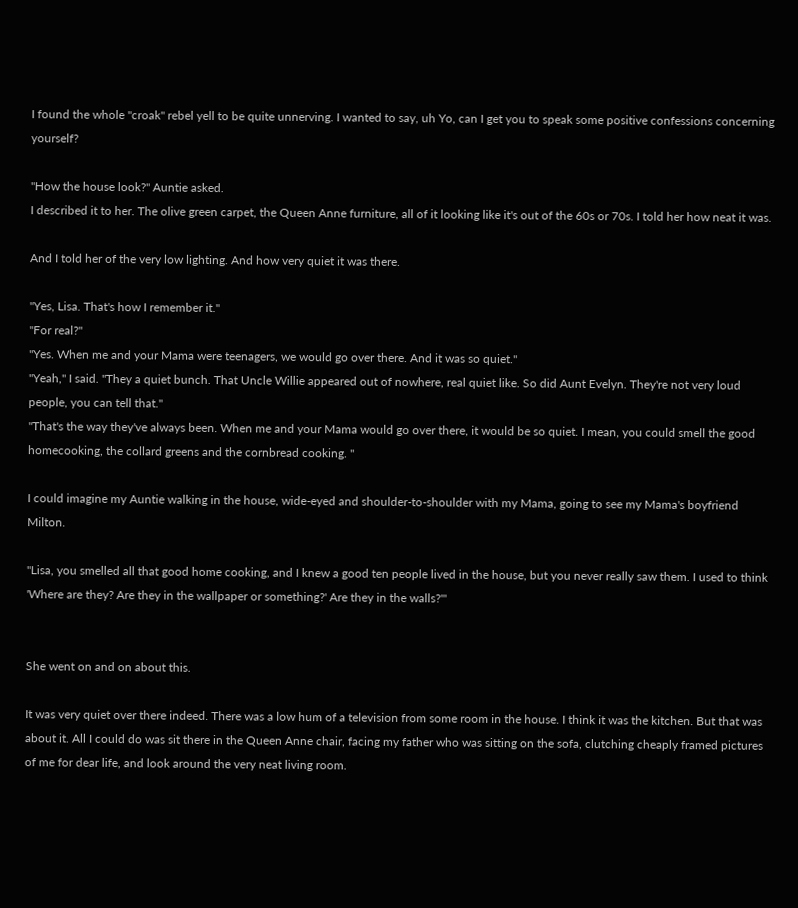I found the whole "croak" rebel yell to be quite unnerving. I wanted to say, uh Yo, can I get you to speak some positive confessions concerning yourself?

"How the house look?" Auntie asked.
I described it to her. The olive green carpet, the Queen Anne furniture, all of it looking like it's out of the 60s or 70s. I told her how neat it was.

And I told her of the very low lighting. And how very quiet it was there.

"Yes, Lisa. That's how I remember it."
"For real?"
"Yes. When me and your Mama were teenagers, we would go over there. And it was so quiet."
"Yeah," I said. "They a quiet bunch. That Uncle Willie appeared out of nowhere, real quiet like. So did Aunt Evelyn. They're not very loud people, you can tell that."
"That's the way they've always been. When me and your Mama would go over there, it would be so quiet. I mean, you could smell the good homecooking, the collard greens and the cornbread cooking. "

I could imagine my Auntie walking in the house, wide-eyed and shoulder-to-shoulder with my Mama, going to see my Mama's boyfriend Milton.

"Lisa, you smelled all that good home cooking, and I knew a good ten people lived in the house, but you never really saw them. I used to think 'Where are they? Are they in the wallpaper or something?' Are they in the walls?'"


She went on and on about this.

It was very quiet over there indeed. There was a low hum of a television from some room in the house. I think it was the kitchen. But that was about it. All I could do was sit there in the Queen Anne chair, facing my father who was sitting on the sofa, clutching cheaply framed pictures of me for dear life, and look around the very neat living room.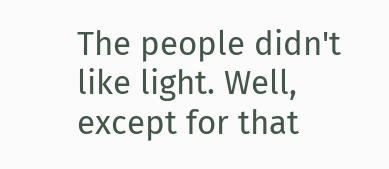The people didn't like light. Well, except for that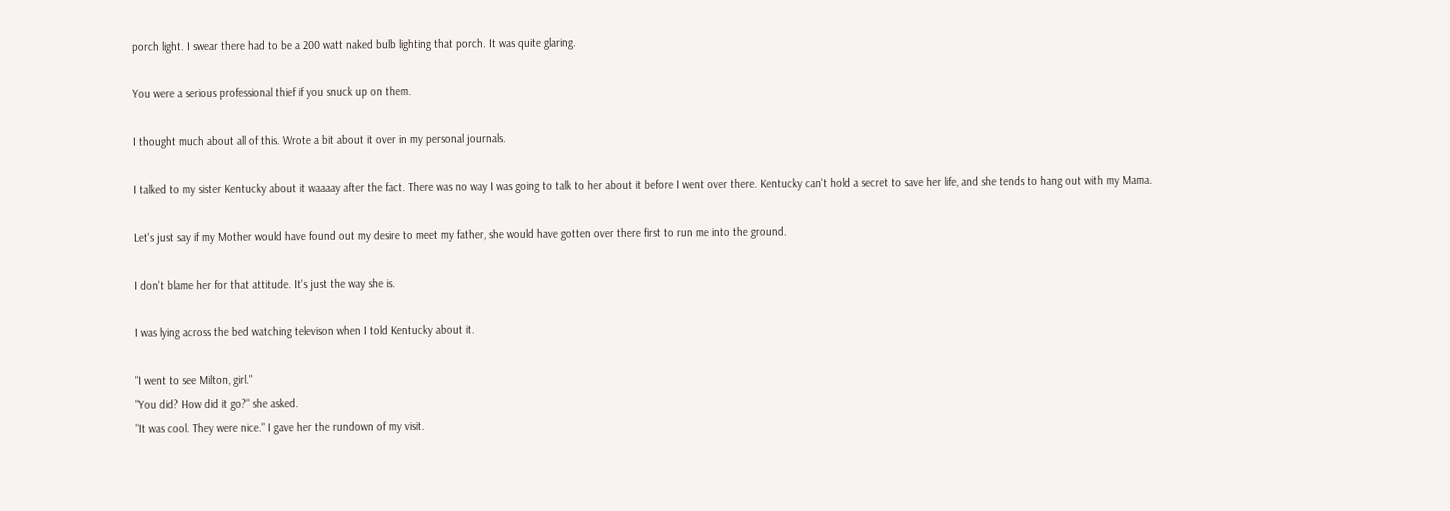porch light. I swear there had to be a 200 watt naked bulb lighting that porch. It was quite glaring.

You were a serious professional thief if you snuck up on them.

I thought much about all of this. Wrote a bit about it over in my personal journals.

I talked to my sister Kentucky about it waaaay after the fact. There was no way I was going to talk to her about it before I went over there. Kentucky can't hold a secret to save her life, and she tends to hang out with my Mama.

Let's just say if my Mother would have found out my desire to meet my father, she would have gotten over there first to run me into the ground.

I don't blame her for that attitude. It's just the way she is.

I was lying across the bed watching televison when I told Kentucky about it.

"I went to see Milton, girl."
"You did? How did it go?" she asked.
"It was cool. They were nice." I gave her the rundown of my visit.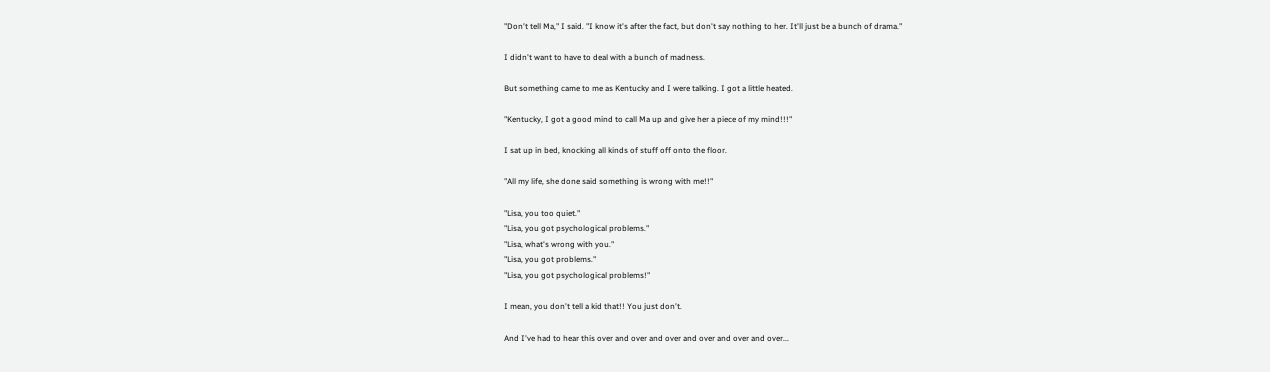"Don't tell Ma," I said. "I know it's after the fact, but don't say nothing to her. It'll just be a bunch of drama."

I didn't want to have to deal with a bunch of madness.

But something came to me as Kentucky and I were talking. I got a little heated.

"Kentucky, I got a good mind to call Ma up and give her a piece of my mind!!!"

I sat up in bed, knocking all kinds of stuff off onto the floor.

"All my life, she done said something is wrong with me!!"

"Lisa, you too quiet."
"Lisa, you got psychological problems."
"Lisa, what's wrong with you."
"Lisa, you got problems."
"Lisa, you got psychological problems!"

I mean, you don't tell a kid that!! You just don't.

And I've had to hear this over and over and over and over and over and over...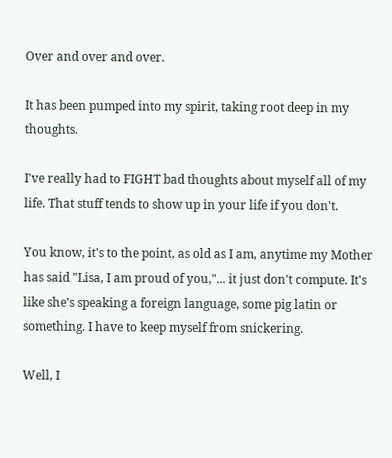Over and over and over.

It has been pumped into my spirit, taking root deep in my thoughts.

I've really had to FIGHT bad thoughts about myself all of my life. That stuff tends to show up in your life if you don't.

You know, it's to the point, as old as I am, anytime my Mother has said "Lisa, I am proud of you,"... it just don't compute. It's like she's speaking a foreign language, some pig latin or something. I have to keep myself from snickering.

Well, I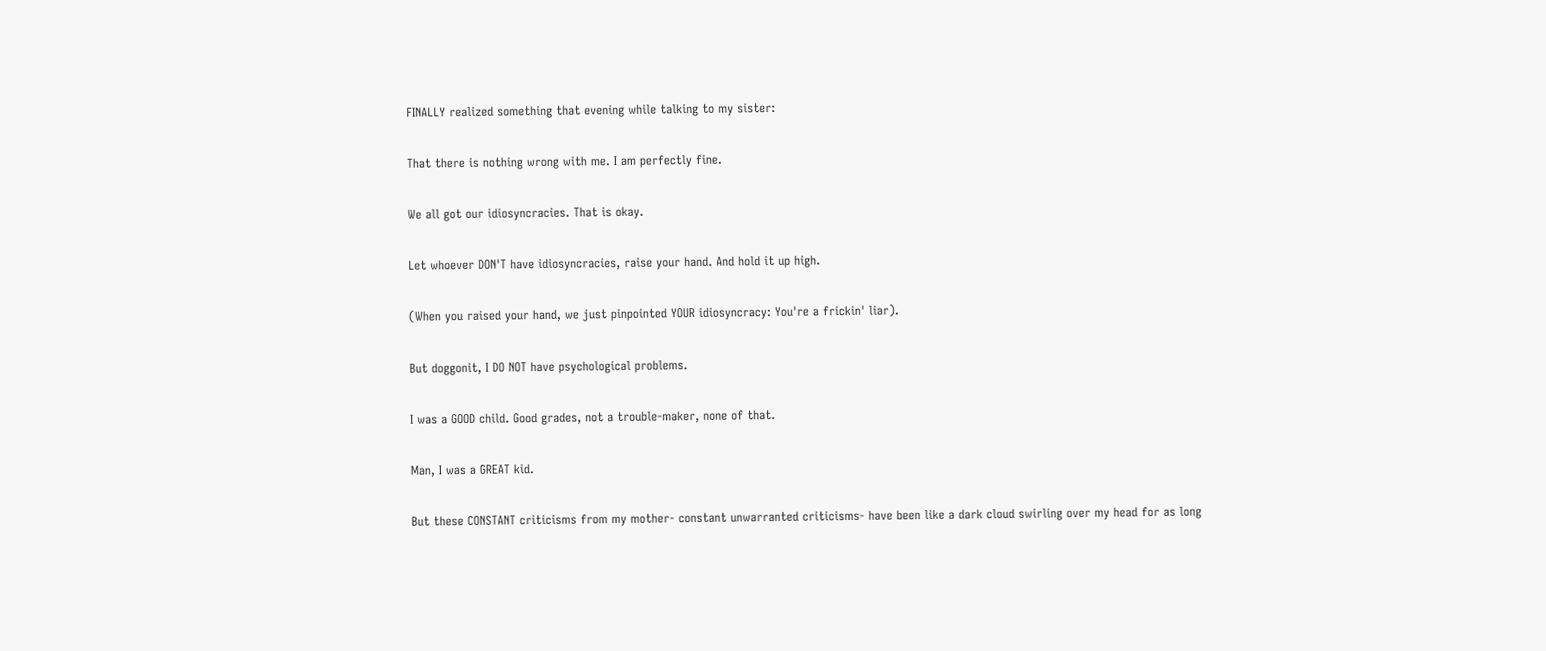FINALLY realized something that evening while talking to my sister:

That there is nothing wrong with me. I am perfectly fine.

We all got our idiosyncracies. That is okay.

Let whoever DON'T have idiosyncracies, raise your hand. And hold it up high.

(When you raised your hand, we just pinpointed YOUR idiosyncracy: You're a frickin' liar).

But doggonit, I DO NOT have psychological problems.

I was a GOOD child. Good grades, not a trouble-maker, none of that.

Man, I was a GREAT kid.

But these CONSTANT criticisms from my mother- constant unwarranted criticisms- have been like a dark cloud swirling over my head for as long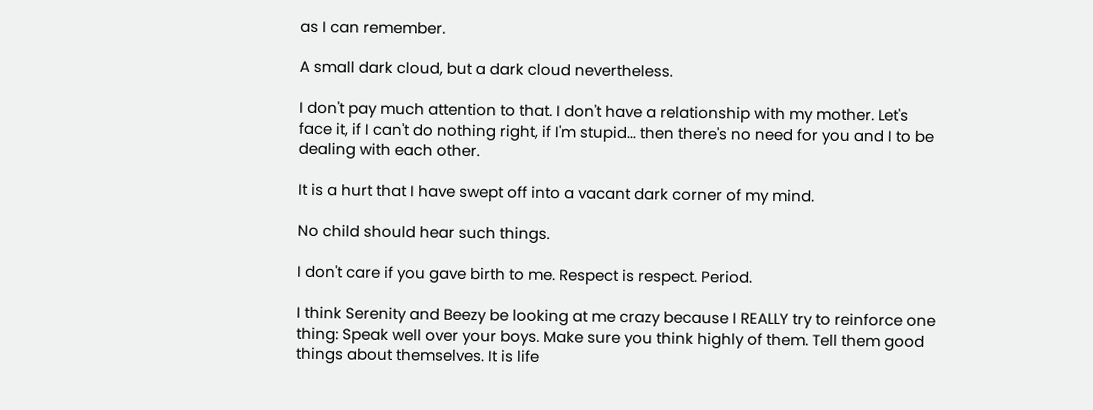as I can remember.

A small dark cloud, but a dark cloud nevertheless.

I don't pay much attention to that. I don't have a relationship with my mother. Let's face it, if I can't do nothing right, if I'm stupid... then there's no need for you and I to be dealing with each other.

It is a hurt that I have swept off into a vacant dark corner of my mind.

No child should hear such things.

I don't care if you gave birth to me. Respect is respect. Period.

I think Serenity and Beezy be looking at me crazy because I REALLY try to reinforce one thing: Speak well over your boys. Make sure you think highly of them. Tell them good things about themselves. It is life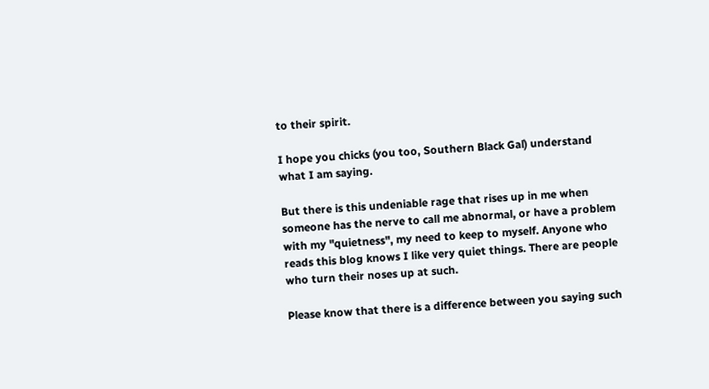to their spirit.

I hope you chicks (you too, Southern Black Gal) understand what I am saying.

But there is this undeniable rage that rises up in me when someone has the nerve to call me abnormal, or have a problem with my "quietness", my need to keep to myself. Anyone who reads this blog knows I like very quiet things. There are people who turn their noses up at such.

Please know that there is a difference between you saying such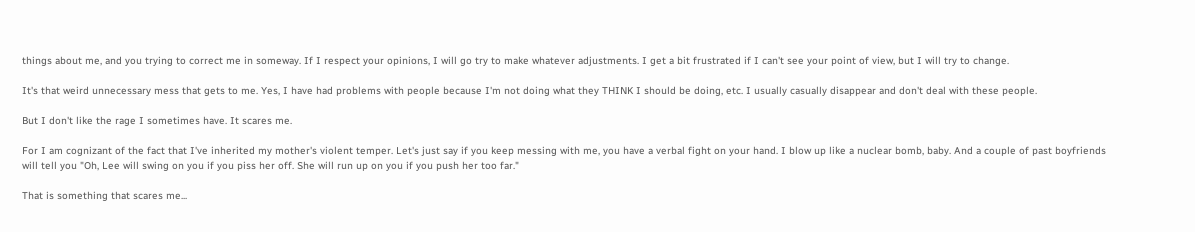things about me, and you trying to correct me in someway. If I respect your opinions, I will go try to make whatever adjustments. I get a bit frustrated if I can't see your point of view, but I will try to change.

It's that weird unnecessary mess that gets to me. Yes, I have had problems with people because I'm not doing what they THINK I should be doing, etc. I usually casually disappear and don't deal with these people.

But I don't like the rage I sometimes have. It scares me.

For I am cognizant of the fact that I've inherited my mother's violent temper. Let's just say if you keep messing with me, you have a verbal fight on your hand. I blow up like a nuclear bomb, baby. And a couple of past boyfriends will tell you "Oh, Lee will swing on you if you piss her off. She will run up on you if you push her too far."

That is something that scares me...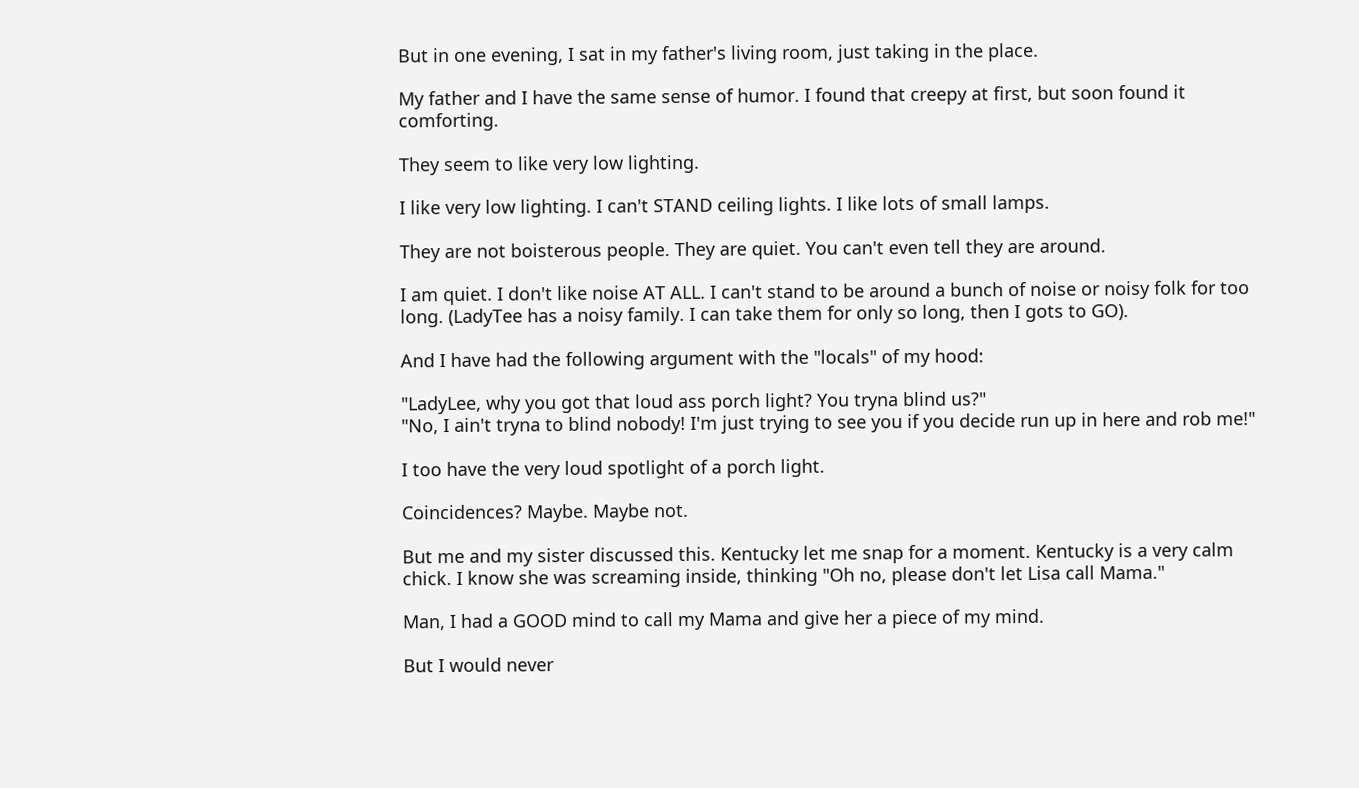But in one evening, I sat in my father's living room, just taking in the place.

My father and I have the same sense of humor. I found that creepy at first, but soon found it comforting.

They seem to like very low lighting.

I like very low lighting. I can't STAND ceiling lights. I like lots of small lamps.

They are not boisterous people. They are quiet. You can't even tell they are around.

I am quiet. I don't like noise AT ALL. I can't stand to be around a bunch of noise or noisy folk for too long. (LadyTee has a noisy family. I can take them for only so long, then I gots to GO).

And I have had the following argument with the "locals" of my hood:

"LadyLee, why you got that loud ass porch light? You tryna blind us?"
"No, I ain't tryna to blind nobody! I'm just trying to see you if you decide run up in here and rob me!"

I too have the very loud spotlight of a porch light.

Coincidences? Maybe. Maybe not.

But me and my sister discussed this. Kentucky let me snap for a moment. Kentucky is a very calm chick. I know she was screaming inside, thinking "Oh no, please don't let Lisa call Mama."

Man, I had a GOOD mind to call my Mama and give her a piece of my mind.

But I would never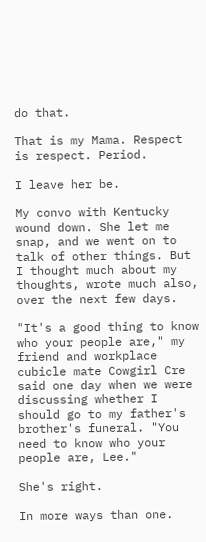do that.

That is my Mama. Respect is respect. Period.

I leave her be.

My convo with Kentucky wound down. She let me snap, and we went on to talk of other things. But I thought much about my thoughts, wrote much also, over the next few days.

"It's a good thing to know who your people are," my friend and workplace cubicle mate Cowgirl Cre said one day when we were discussing whether I should go to my father's brother's funeral. "You need to know who your people are, Lee."

She's right.

In more ways than one.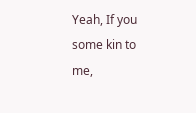Yeah, If you some kin to me,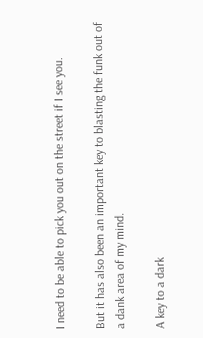I need to be able to pick you out on the street if I see you.

But it has also been an important key to blasting the funk out of a dank area of my mind.

A key to a dark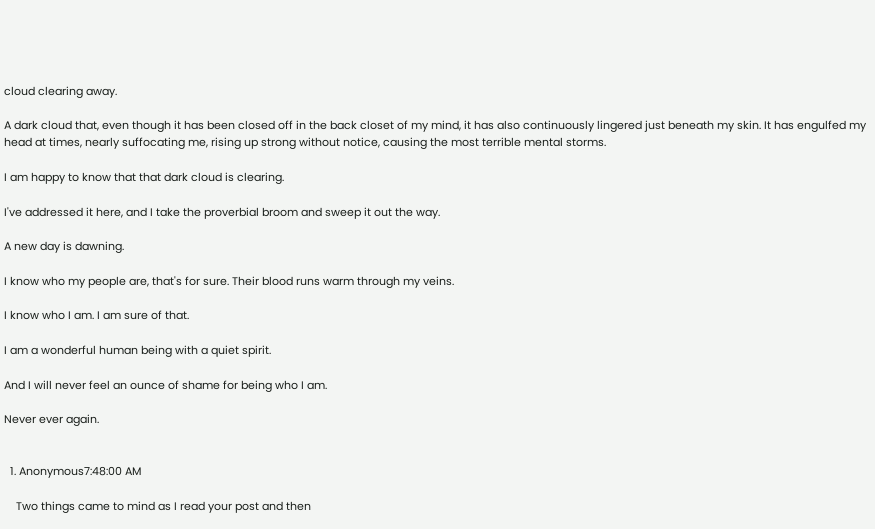cloud clearing away.

A dark cloud that, even though it has been closed off in the back closet of my mind, it has also continuously lingered just beneath my skin. It has engulfed my head at times, nearly suffocating me, rising up strong without notice, causing the most terrible mental storms.

I am happy to know that that dark cloud is clearing.

I've addressed it here, and I take the proverbial broom and sweep it out the way.

A new day is dawning.

I know who my people are, that's for sure. Their blood runs warm through my veins.

I know who I am. I am sure of that.

I am a wonderful human being with a quiet spirit.

And I will never feel an ounce of shame for being who I am.

Never ever again.


  1. Anonymous7:48:00 AM

    Two things came to mind as I read your post and then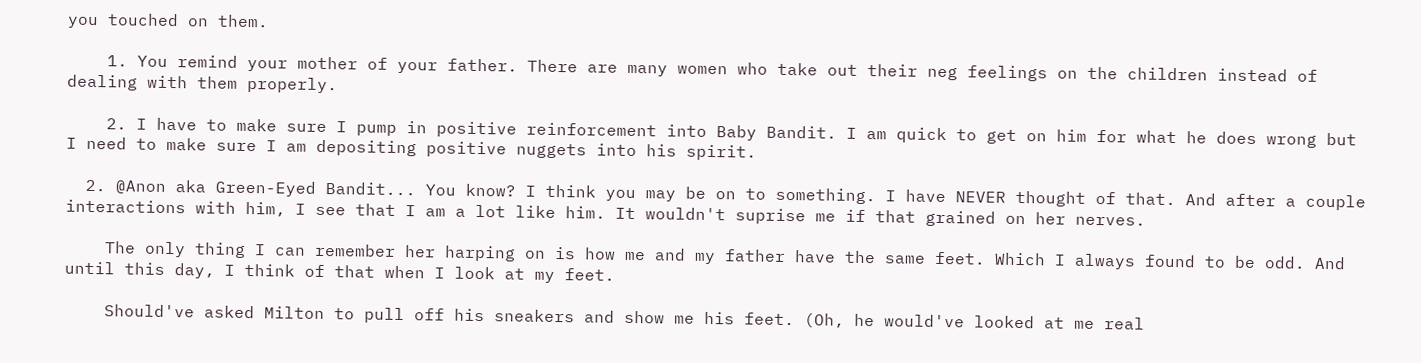you touched on them.

    1. You remind your mother of your father. There are many women who take out their neg feelings on the children instead of dealing with them properly.

    2. I have to make sure I pump in positive reinforcement into Baby Bandit. I am quick to get on him for what he does wrong but I need to make sure I am depositing positive nuggets into his spirit.

  2. @Anon aka Green-Eyed Bandit... You know? I think you may be on to something. I have NEVER thought of that. And after a couple interactions with him, I see that I am a lot like him. It wouldn't suprise me if that grained on her nerves.

    The only thing I can remember her harping on is how me and my father have the same feet. Which I always found to be odd. And until this day, I think of that when I look at my feet.

    Should've asked Milton to pull off his sneakers and show me his feet. (Oh, he would've looked at me real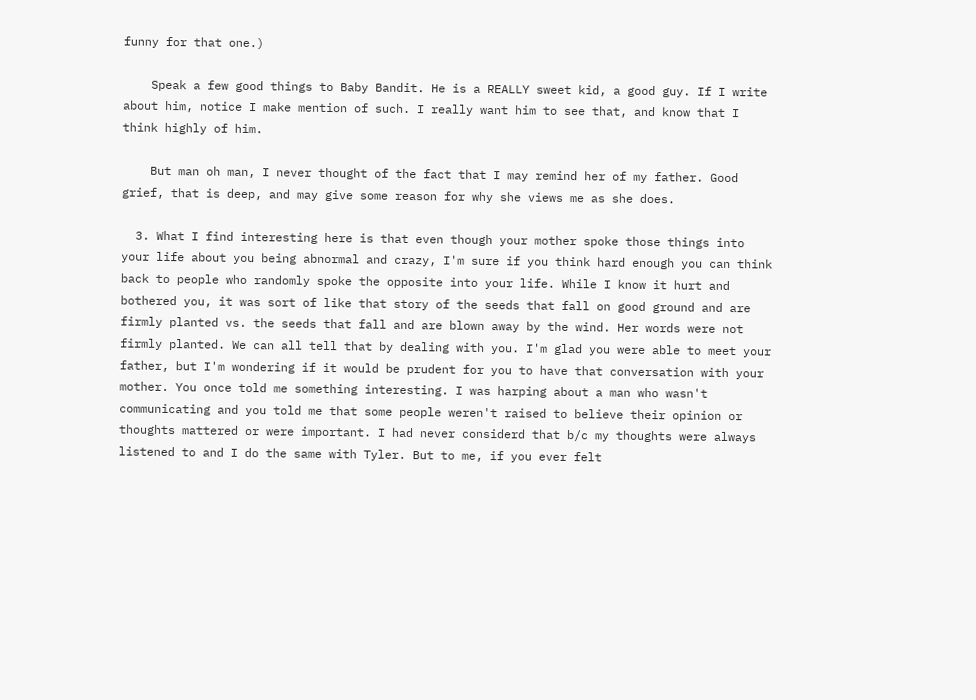funny for that one.)

    Speak a few good things to Baby Bandit. He is a REALLY sweet kid, a good guy. If I write about him, notice I make mention of such. I really want him to see that, and know that I think highly of him.

    But man oh man, I never thought of the fact that I may remind her of my father. Good grief, that is deep, and may give some reason for why she views me as she does.

  3. What I find interesting here is that even though your mother spoke those things into your life about you being abnormal and crazy, I'm sure if you think hard enough you can think back to people who randomly spoke the opposite into your life. While I know it hurt and bothered you, it was sort of like that story of the seeds that fall on good ground and are firmly planted vs. the seeds that fall and are blown away by the wind. Her words were not firmly planted. We can all tell that by dealing with you. I'm glad you were able to meet your father, but I'm wondering if it would be prudent for you to have that conversation with your mother. You once told me something interesting. I was harping about a man who wasn't communicating and you told me that some people weren't raised to believe their opinion or thoughts mattered or were important. I had never considerd that b/c my thoughts were always listened to and I do the same with Tyler. But to me, if you ever felt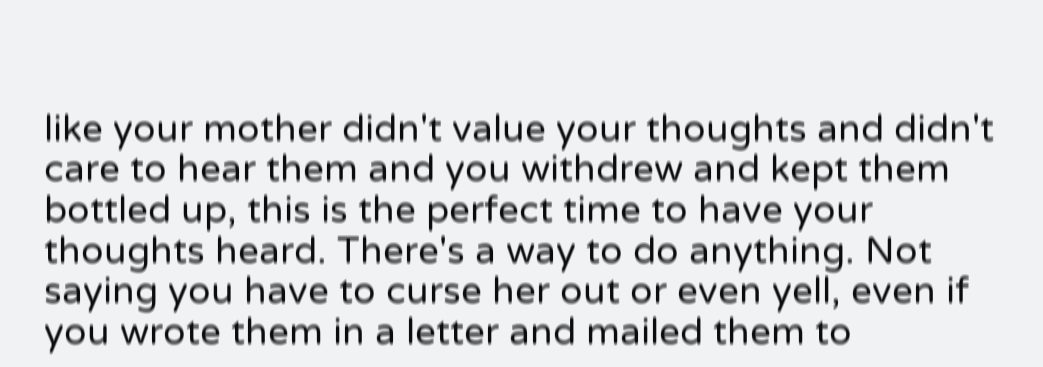like your mother didn't value your thoughts and didn't care to hear them and you withdrew and kept them bottled up, this is the perfect time to have your thoughts heard. There's a way to do anything. Not saying you have to curse her out or even yell, even if you wrote them in a letter and mailed them to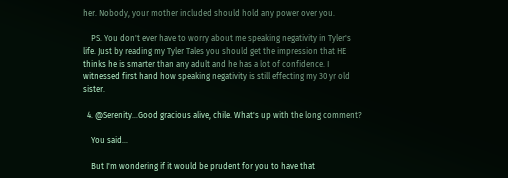her. Nobody, your mother included should hold any power over you.

    PS. You don't ever have to worry about me speaking negativity in Tyler's life. Just by reading my Tyler Tales you should get the impression that HE thinks he is smarter than any adult and he has a lot of confidence. I witnessed first hand how speaking negativity is still effecting my 30 yr old sister.

  4. @Serenity...Good gracious alive, chile. What's up with the long comment?

    You said...

    But I'm wondering if it would be prudent for you to have that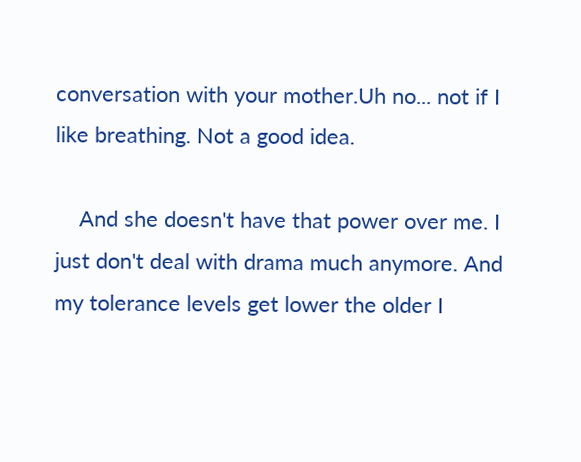conversation with your mother.Uh no... not if I like breathing. Not a good idea.

    And she doesn't have that power over me. I just don't deal with drama much anymore. And my tolerance levels get lower the older I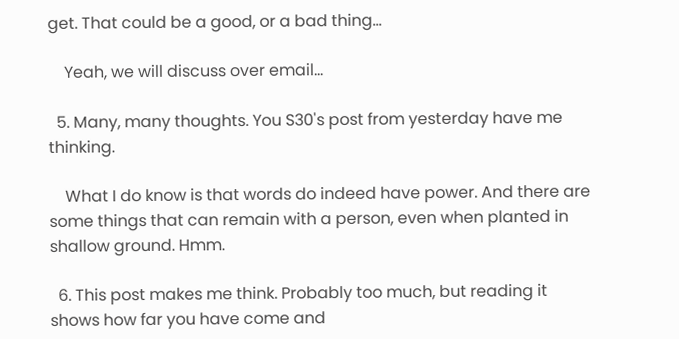get. That could be a good, or a bad thing...

    Yeah, we will discuss over email...

  5. Many, many thoughts. You S30's post from yesterday have me thinking.

    What I do know is that words do indeed have power. And there are some things that can remain with a person, even when planted in shallow ground. Hmm.

  6. This post makes me think. Probably too much, but reading it shows how far you have come and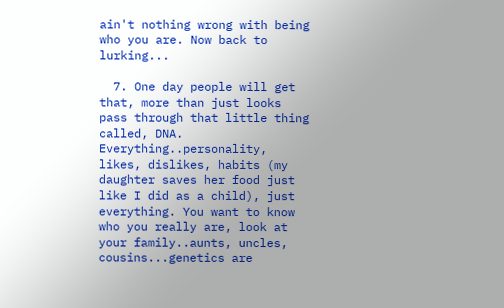ain't nothing wrong with being who you are. Now back to lurking...

  7. One day people will get that, more than just looks pass through that little thing called, DNA. Everything..personality, likes, dislikes, habits (my daughter saves her food just like I did as a child), just everything. You want to know who you really are, look at your family..aunts, uncles, cousins...genetics are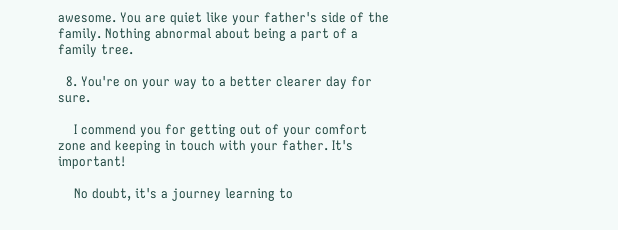awesome. You are quiet like your father's side of the family. Nothing abnormal about being a part of a family tree.

  8. You're on your way to a better clearer day for sure.

    I commend you for getting out of your comfort zone and keeping in touch with your father. It's important!

    No doubt, it's a journey learning to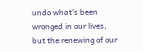undo what's been wronged in our lives, but the renewing of our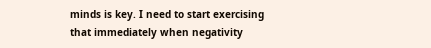minds is key. I need to start exercising that immediately when negativity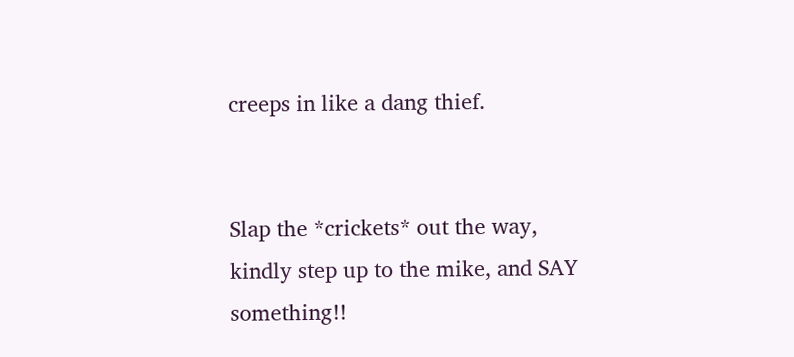creeps in like a dang thief.


Slap the *crickets* out the way, kindly step up to the mike, and SAY something!!